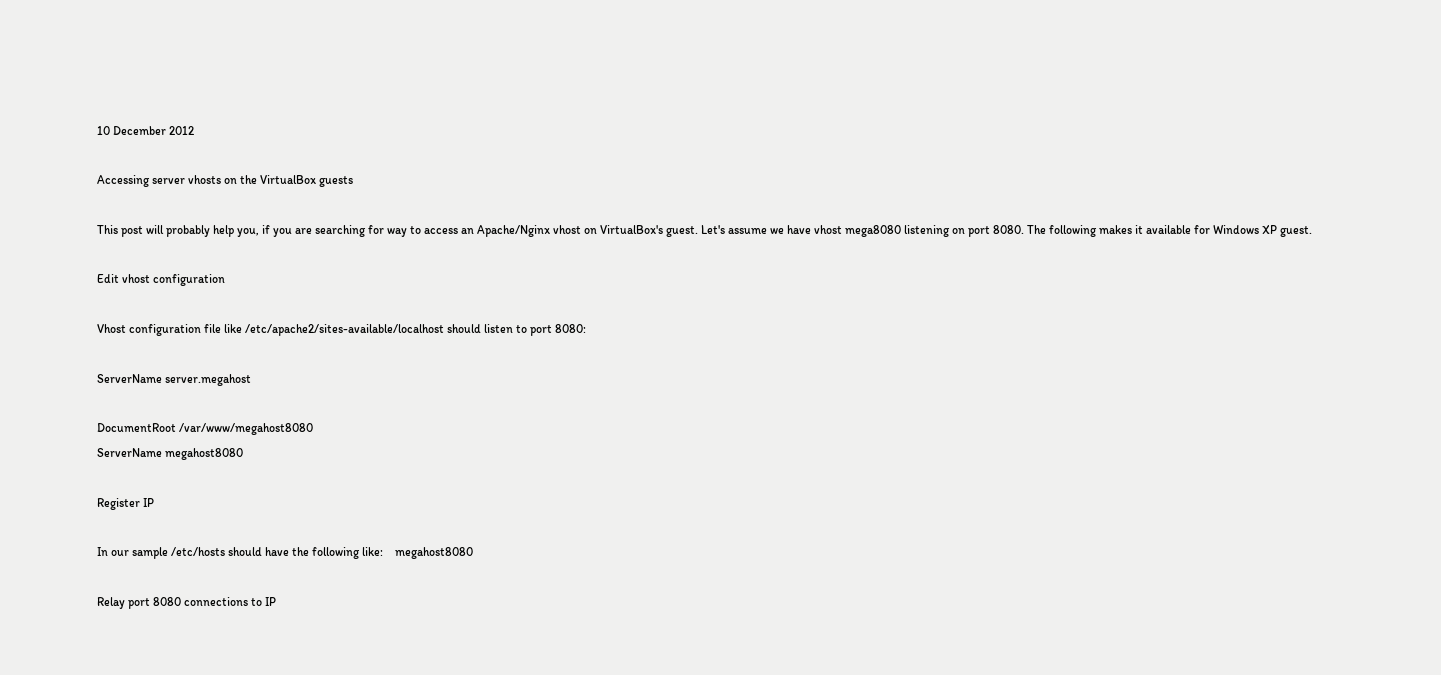10 December 2012

Accessing server vhosts on the VirtualBox guests

This post will probably help you, if you are searching for way to access an Apache/Nginx vhost on VirtualBox's guest. Let's assume we have vhost mega8080 listening on port 8080. The following makes it available for Windows XP guest.

Edit vhost configuration

Vhost configuration file like /etc/apache2/sites-available/localhost should listen to port 8080:

ServerName server.megahost

DocumentRoot /var/www/megahost8080
ServerName megahost8080

Register IP

In our sample /etc/hosts should have the following like:    megahost8080

Relay port 8080 connections to IP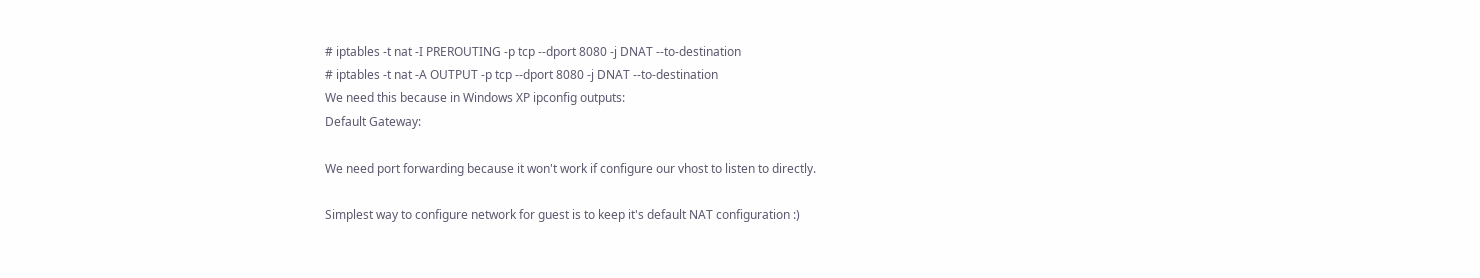# iptables -t nat -I PREROUTING -p tcp --dport 8080 -j DNAT --to-destination
# iptables -t nat -A OUTPUT -p tcp --dport 8080 -j DNAT --to-destination
We need this because in Windows XP ipconfig outputs:
Default Gateway:

We need port forwarding because it won't work if configure our vhost to listen to directly.

Simplest way to configure network for guest is to keep it's default NAT configuration :)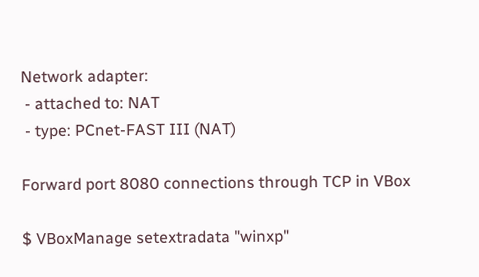Network adapter:
 - attached to: NAT
 - type: PCnet-FAST III (NAT)

Forward port 8080 connections through TCP in VBox

$ VBoxManage setextradata "winxp"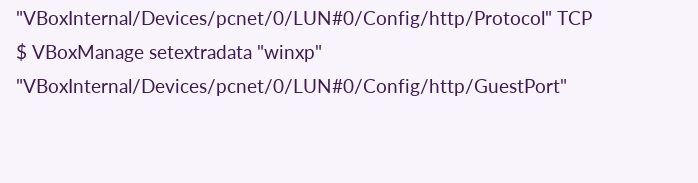"VBoxInternal/Devices/pcnet/0/LUN#0/Config/http/Protocol" TCP
$ VBoxManage setextradata "winxp" "VBoxInternal/Devices/pcnet/0/LUN#0/Config/http/GuestPort"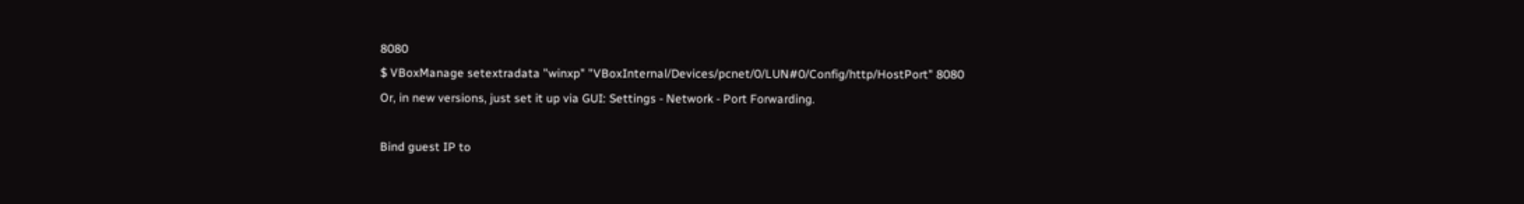8080
$ VBoxManage setextradata "winxp" "VBoxInternal/Devices/pcnet/0/LUN#0/Config/http/HostPort" 8080
Or, in new versions, just set it up via GUI: Settings - Network - Port Forwarding.

Bind guest IP to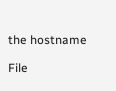the hostname

File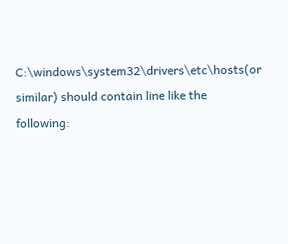C:\windows\system32\drivers\etc\hosts(or similar) should contain line like the following: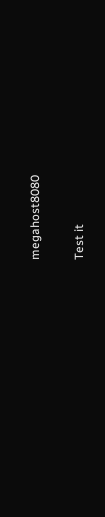megahost8080

Test it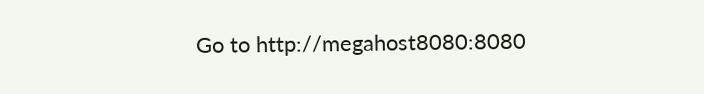Go to http://megahost8080:8080